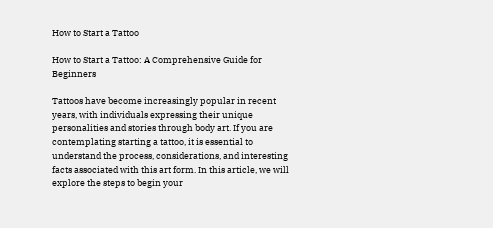How to Start a Tattoo

How to Start a Tattoo: A Comprehensive Guide for Beginners

Tattoos have become increasingly popular in recent years, with individuals expressing their unique personalities and stories through body art. If you are contemplating starting a tattoo, it is essential to understand the process, considerations, and interesting facts associated with this art form. In this article, we will explore the steps to begin your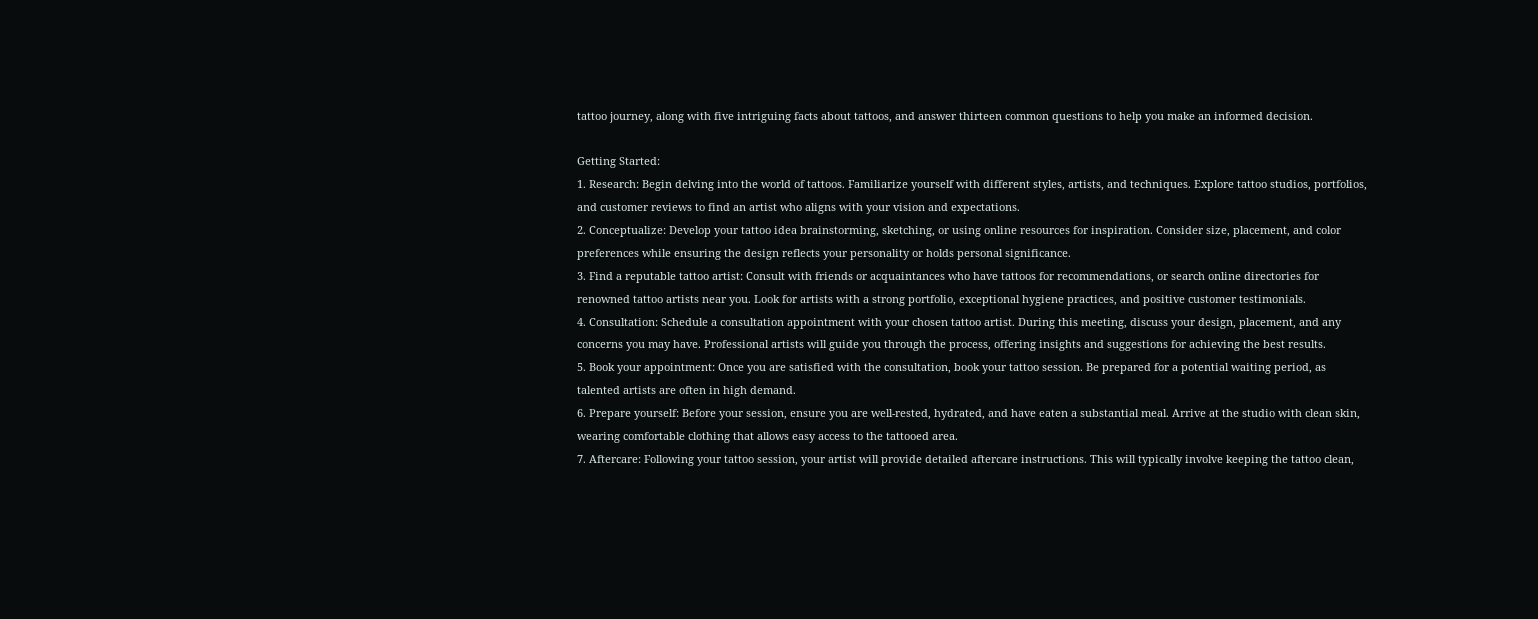tattoo journey, along with five intriguing facts about tattoos, and answer thirteen common questions to help you make an informed decision.

Getting Started:
1. Research: Begin delving into the world of tattoos. Familiarize yourself with different styles, artists, and techniques. Explore tattoo studios, portfolios, and customer reviews to find an artist who aligns with your vision and expectations.
2. Conceptualize: Develop your tattoo idea brainstorming, sketching, or using online resources for inspiration. Consider size, placement, and color preferences while ensuring the design reflects your personality or holds personal significance.
3. Find a reputable tattoo artist: Consult with friends or acquaintances who have tattoos for recommendations, or search online directories for renowned tattoo artists near you. Look for artists with a strong portfolio, exceptional hygiene practices, and positive customer testimonials.
4. Consultation: Schedule a consultation appointment with your chosen tattoo artist. During this meeting, discuss your design, placement, and any concerns you may have. Professional artists will guide you through the process, offering insights and suggestions for achieving the best results.
5. Book your appointment: Once you are satisfied with the consultation, book your tattoo session. Be prepared for a potential waiting period, as talented artists are often in high demand.
6. Prepare yourself: Before your session, ensure you are well-rested, hydrated, and have eaten a substantial meal. Arrive at the studio with clean skin, wearing comfortable clothing that allows easy access to the tattooed area.
7. Aftercare: Following your tattoo session, your artist will provide detailed aftercare instructions. This will typically involve keeping the tattoo clean,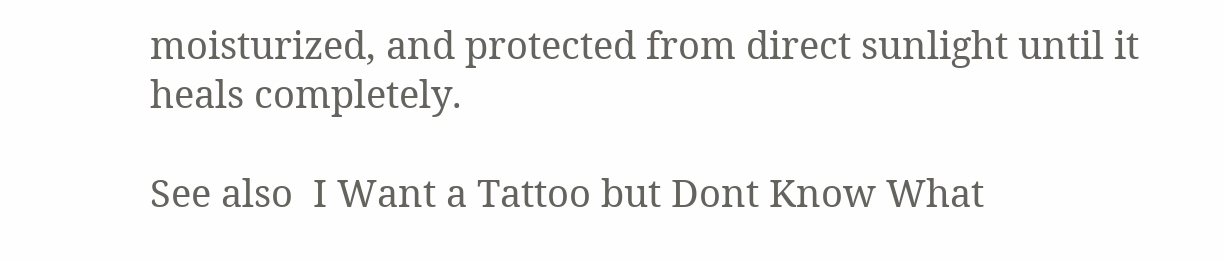moisturized, and protected from direct sunlight until it heals completely.

See also  I Want a Tattoo but Dont Know What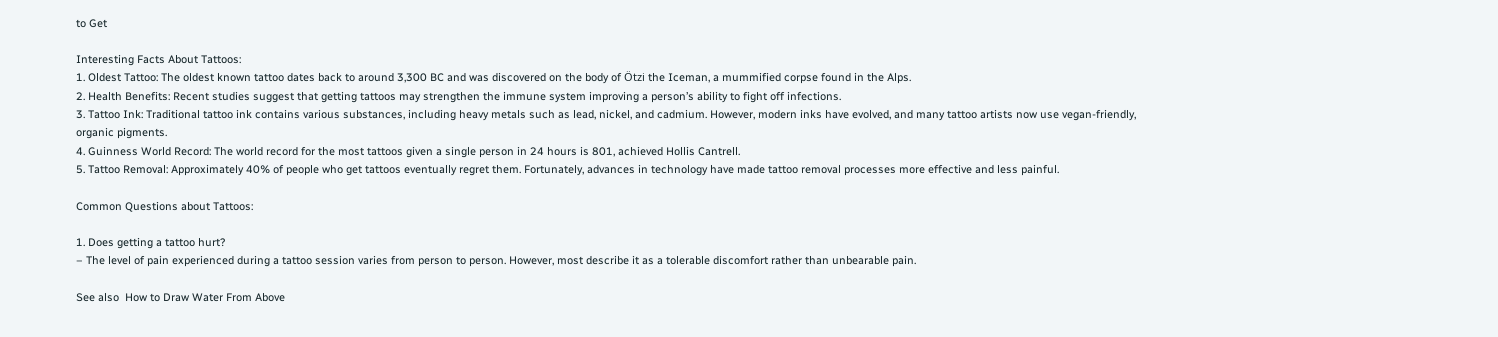to Get

Interesting Facts About Tattoos:
1. Oldest Tattoo: The oldest known tattoo dates back to around 3,300 BC and was discovered on the body of Ötzi the Iceman, a mummified corpse found in the Alps.
2. Health Benefits: Recent studies suggest that getting tattoos may strengthen the immune system improving a person’s ability to fight off infections.
3. Tattoo Ink: Traditional tattoo ink contains various substances, including heavy metals such as lead, nickel, and cadmium. However, modern inks have evolved, and many tattoo artists now use vegan-friendly, organic pigments.
4. Guinness World Record: The world record for the most tattoos given a single person in 24 hours is 801, achieved Hollis Cantrell.
5. Tattoo Removal: Approximately 40% of people who get tattoos eventually regret them. Fortunately, advances in technology have made tattoo removal processes more effective and less painful.

Common Questions about Tattoos:

1. Does getting a tattoo hurt?
– The level of pain experienced during a tattoo session varies from person to person. However, most describe it as a tolerable discomfort rather than unbearable pain.

See also  How to Draw Water From Above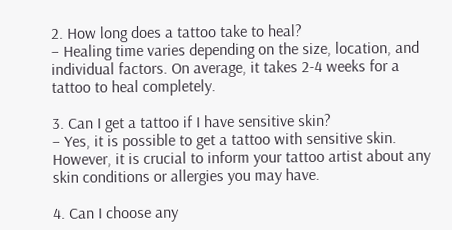2. How long does a tattoo take to heal?
– Healing time varies depending on the size, location, and individual factors. On average, it takes 2-4 weeks for a tattoo to heal completely.

3. Can I get a tattoo if I have sensitive skin?
– Yes, it is possible to get a tattoo with sensitive skin. However, it is crucial to inform your tattoo artist about any skin conditions or allergies you may have.

4. Can I choose any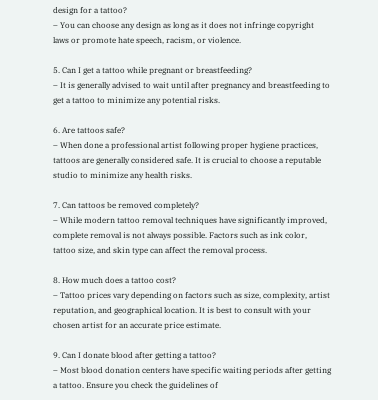design for a tattoo?
– You can choose any design as long as it does not infringe copyright laws or promote hate speech, racism, or violence.

5. Can I get a tattoo while pregnant or breastfeeding?
– It is generally advised to wait until after pregnancy and breastfeeding to get a tattoo to minimize any potential risks.

6. Are tattoos safe?
– When done a professional artist following proper hygiene practices, tattoos are generally considered safe. It is crucial to choose a reputable studio to minimize any health risks.

7. Can tattoos be removed completely?
– While modern tattoo removal techniques have significantly improved, complete removal is not always possible. Factors such as ink color, tattoo size, and skin type can affect the removal process.

8. How much does a tattoo cost?
– Tattoo prices vary depending on factors such as size, complexity, artist reputation, and geographical location. It is best to consult with your chosen artist for an accurate price estimate.

9. Can I donate blood after getting a tattoo?
– Most blood donation centers have specific waiting periods after getting a tattoo. Ensure you check the guidelines of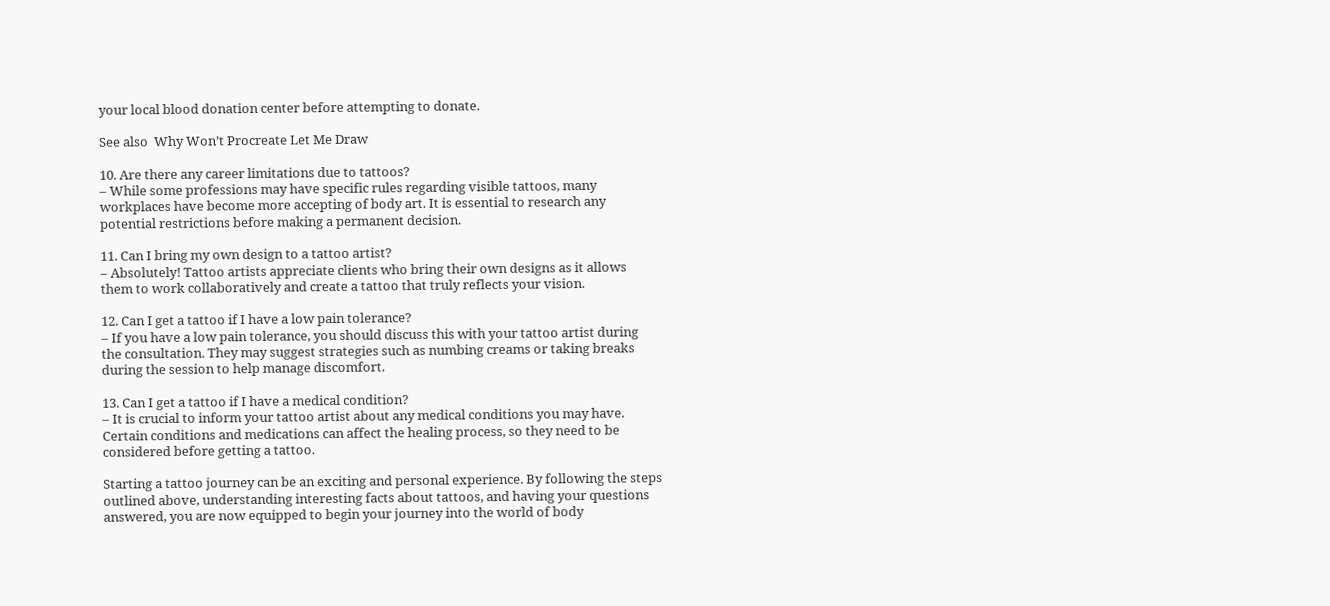your local blood donation center before attempting to donate.

See also  Why Wonʼt Procreate Let Me Draw

10. Are there any career limitations due to tattoos?
– While some professions may have specific rules regarding visible tattoos, many workplaces have become more accepting of body art. It is essential to research any potential restrictions before making a permanent decision.

11. Can I bring my own design to a tattoo artist?
– Absolutely! Tattoo artists appreciate clients who bring their own designs as it allows them to work collaboratively and create a tattoo that truly reflects your vision.

12. Can I get a tattoo if I have a low pain tolerance?
– If you have a low pain tolerance, you should discuss this with your tattoo artist during the consultation. They may suggest strategies such as numbing creams or taking breaks during the session to help manage discomfort.

13. Can I get a tattoo if I have a medical condition?
– It is crucial to inform your tattoo artist about any medical conditions you may have. Certain conditions and medications can affect the healing process, so they need to be considered before getting a tattoo.

Starting a tattoo journey can be an exciting and personal experience. By following the steps outlined above, understanding interesting facts about tattoos, and having your questions answered, you are now equipped to begin your journey into the world of body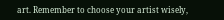art. Remember to choose your artist wisely,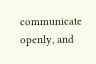communicate openly, and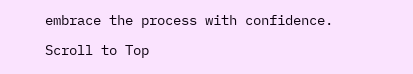embrace the process with confidence.

Scroll to Top